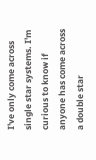I've only come across single star systems. I'm curious to know if anyone has come across a double star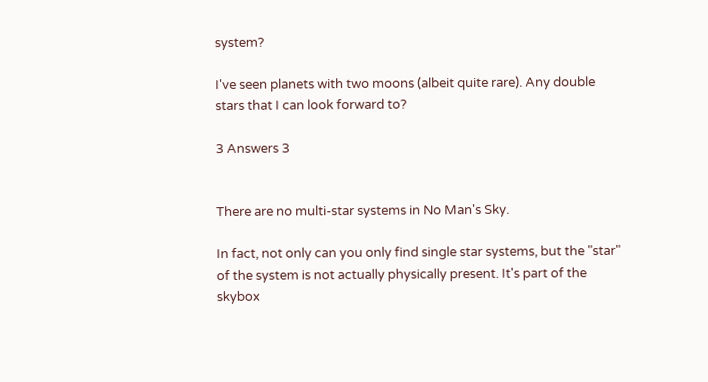system?

I've seen planets with two moons (albeit quite rare). Any double stars that I can look forward to?

3 Answers 3


There are no multi-star systems in No Man's Sky.

In fact, not only can you only find single star systems, but the "star" of the system is not actually physically present. It's part of the skybox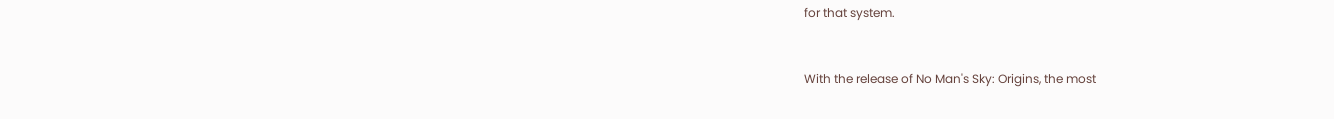for that system.


With the release of No Man's Sky: Origins, the most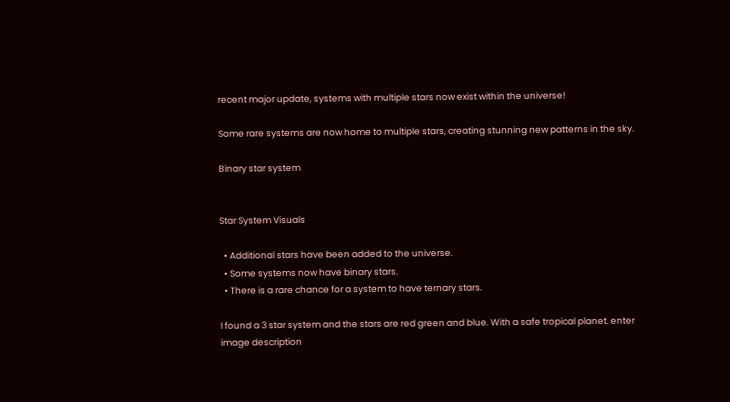recent major update, systems with multiple stars now exist within the universe!

Some rare systems are now home to multiple stars, creating stunning new patterns in the sky.

Binary star system


Star System Visuals

  • Additional stars have been added to the universe.
  • Some systems now have binary stars.
  • There is a rare chance for a system to have ternary stars.

I found a 3 star system and the stars are red green and blue. With a safe tropical planet. enter image description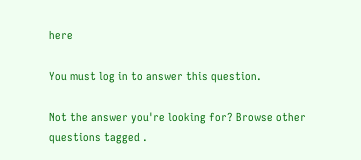here

You must log in to answer this question.

Not the answer you're looking for? Browse other questions tagged .